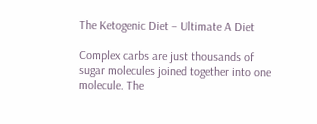The Ketogenic Diet – Ultimate A Diet

Complex carbs are just thousands of sugar molecules joined together into one molecule. The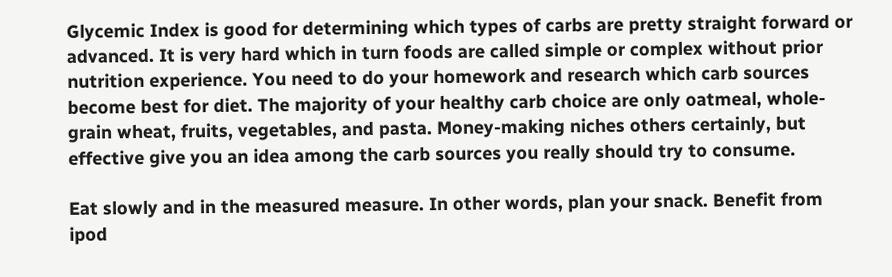Glycemic Index is good for determining which types of carbs are pretty straight forward or advanced. It is very hard which in turn foods are called simple or complex without prior nutrition experience. You need to do your homework and research which carb sources become best for diet. The majority of your healthy carb choice are only oatmeal, whole-grain wheat, fruits, vegetables, and pasta. Money-making niches others certainly, but effective give you an idea among the carb sources you really should try to consume.

Eat slowly and in the measured measure. In other words, plan your snack. Benefit from ipod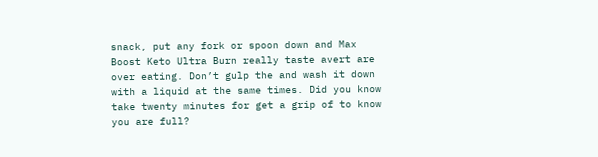snack, put any fork or spoon down and Max Boost Keto Ultra Burn really taste avert are over eating. Don’t gulp the and wash it down with a liquid at the same times. Did you know take twenty minutes for get a grip of to know you are full?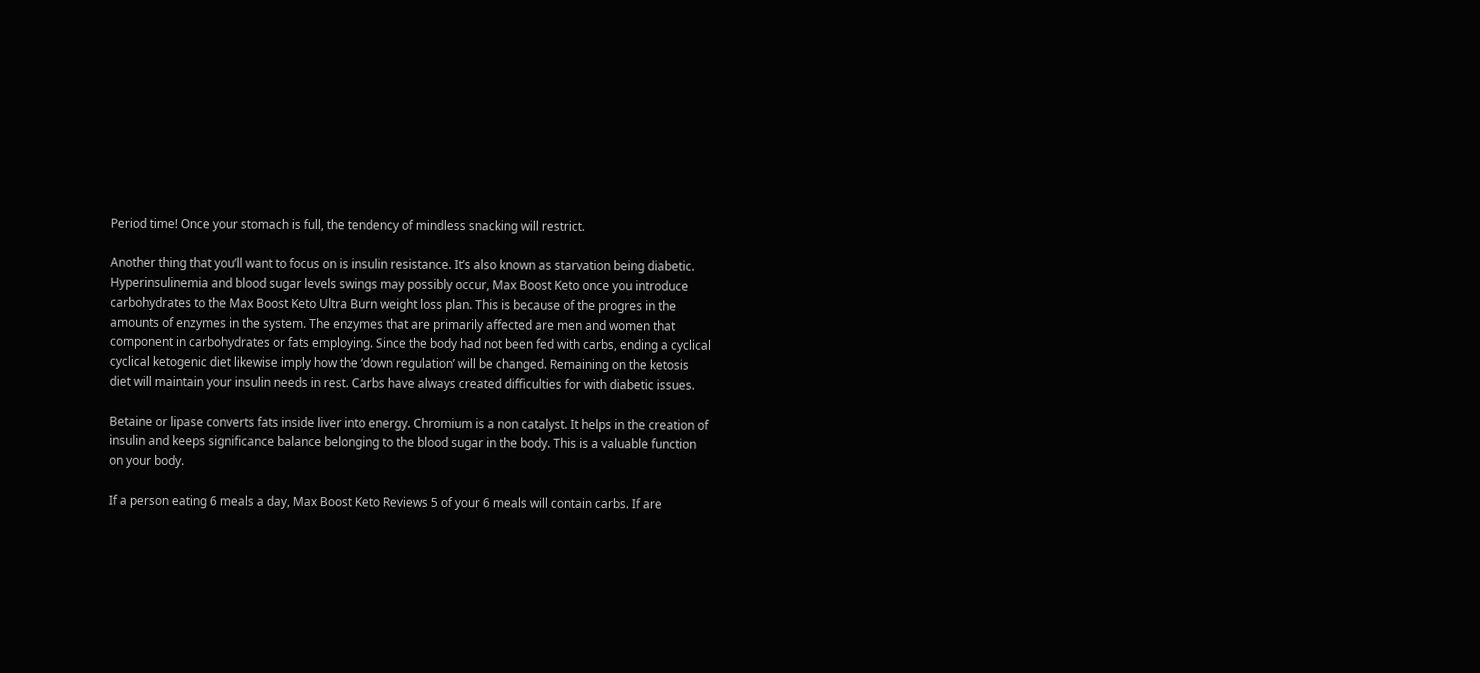Period time! Once your stomach is full, the tendency of mindless snacking will restrict.

Another thing that you’ll want to focus on is insulin resistance. It’s also known as starvation being diabetic. Hyperinsulinemia and blood sugar levels swings may possibly occur, Max Boost Keto once you introduce carbohydrates to the Max Boost Keto Ultra Burn weight loss plan. This is because of the progres in the amounts of enzymes in the system. The enzymes that are primarily affected are men and women that component in carbohydrates or fats employing. Since the body had not been fed with carbs, ending a cyclical cyclical ketogenic diet likewise imply how the ‘down regulation’ will be changed. Remaining on the ketosis diet will maintain your insulin needs in rest. Carbs have always created difficulties for with diabetic issues.

Betaine or lipase converts fats inside liver into energy. Chromium is a non catalyst. It helps in the creation of insulin and keeps significance balance belonging to the blood sugar in the body. This is a valuable function on your body.

If a person eating 6 meals a day, Max Boost Keto Reviews 5 of your 6 meals will contain carbs. If are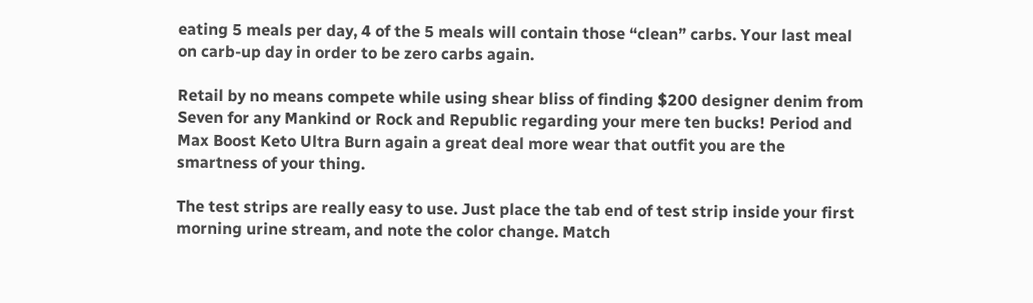eating 5 meals per day, 4 of the 5 meals will contain those “clean” carbs. Your last meal on carb-up day in order to be zero carbs again.

Retail by no means compete while using shear bliss of finding $200 designer denim from Seven for any Mankind or Rock and Republic regarding your mere ten bucks! Period and Max Boost Keto Ultra Burn again a great deal more wear that outfit you are the smartness of your thing.

The test strips are really easy to use. Just place the tab end of test strip inside your first morning urine stream, and note the color change. Match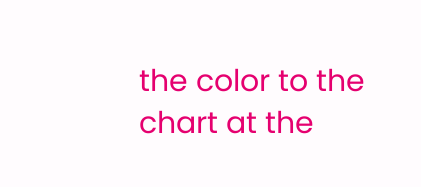the color to the chart at the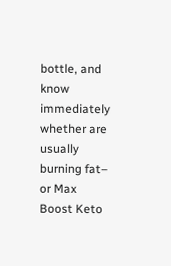bottle, and know immediately whether are usually burning fat– or Max Boost Keto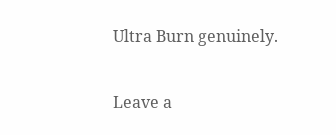Ultra Burn genuinely.

Leave a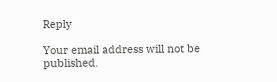Reply

Your email address will not be published.